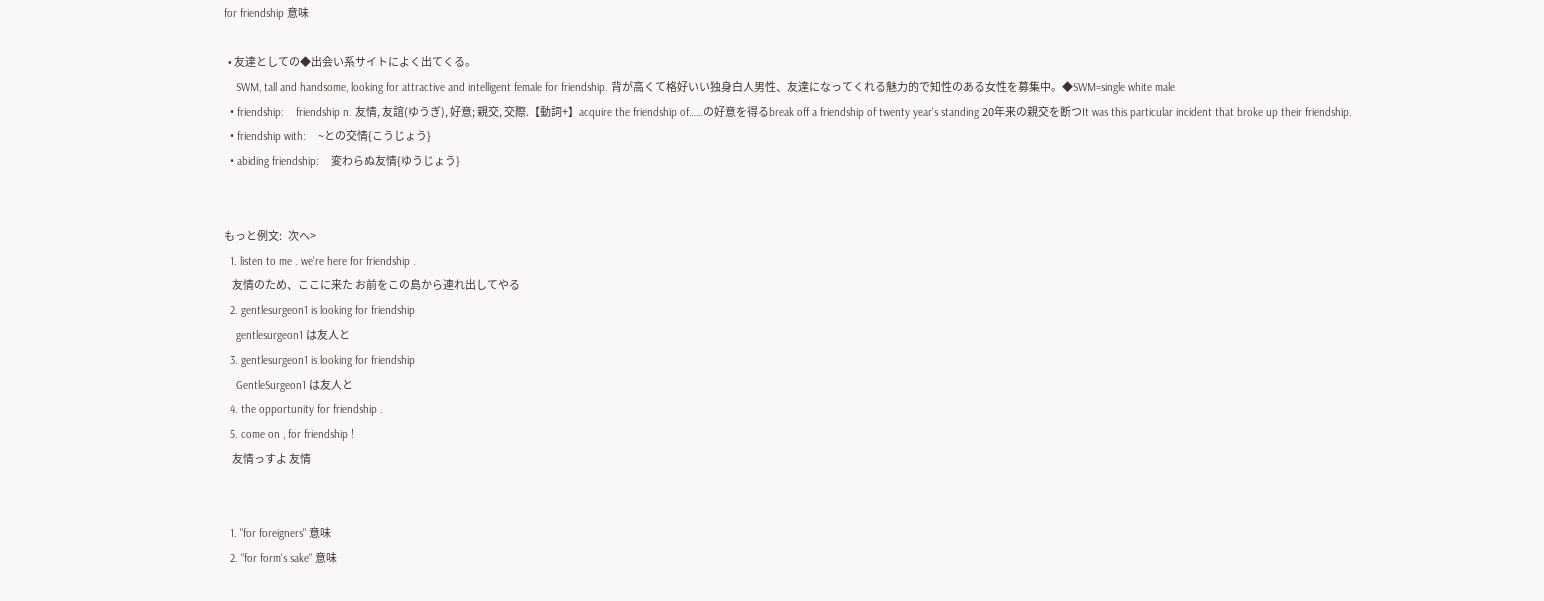for friendship 意味

  • 友達としての◆出会い系サイトによく出てくる。
    SWM, tall and handsome, looking for attractive and intelligent female for friendship. 背が高くて格好いい独身白人男性、友達になってくれる魅力的で知性のある女性を募集中。◆SWM=single white male
  • friendship:    friendship n. 友情, 友誼(ゆうぎ), 好意; 親交, 交際.【動詞+】acquire the friendship of……の好意を得るbreak off a friendship of twenty year's standing 20年来の親交を断つIt was this particular incident that broke up their friendship.
  • friendship with:    ~との交情{こうじょう}
  • abiding friendship:    変わらぬ友情{ゆうじょう}


もっと例文:   次へ>
  1. listen to me . we're here for friendship .
    友情のため、ここに来た お前をこの島から連れ出してやる
  2. gentlesurgeon1 is looking for friendship
    gentlesurgeon1 は友人と
  3. gentlesurgeon1 is looking for friendship
    GentleSurgeon1 は友人と
  4. the opportunity for friendship .
  5. come on , for friendship !
    友情っすよ 友情


  1. "for foreigners" 意味
  2. "for form's sake" 意味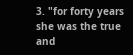3. "for forty years she was the true and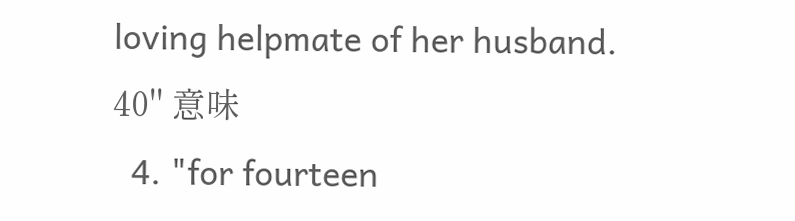loving helpmate of her husband. 40" 意味
  4. "for fourteen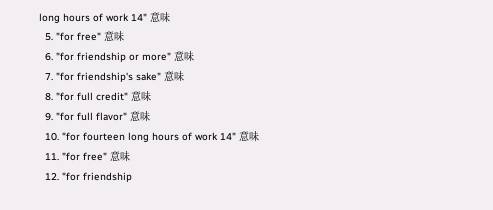long hours of work 14" 意味
  5. "for free" 意味
  6. "for friendship or more" 意味
  7. "for friendship's sake" 意味
  8. "for full credit" 意味
  9. "for full flavor" 意味
  10. "for fourteen long hours of work 14" 意味
  11. "for free" 意味
  12. "for friendship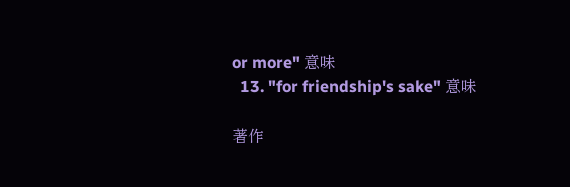or more" 意味
  13. "for friendship's sake" 意味

著作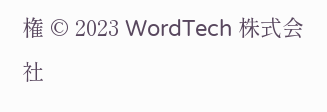権 © 2023 WordTech 株式会社